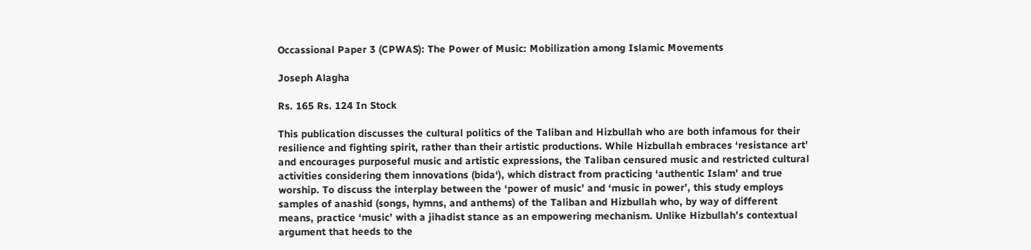Occassional Paper 3 (CPWAS): The Power of Music: Mobilization among Islamic Movements

Joseph Alagha

Rs. 165 Rs. 124 In Stock

This publication discusses the cultural politics of the Taliban and Hizbullah who are both infamous for their resilience and fighting spirit, rather than their artistic productions. While Hizbullah embraces ‘resistance art’ and encourages purposeful music and artistic expressions, the Taliban censured music and restricted cultural activities considering them innovations (bida‘), which distract from practicing ‘authentic Islam’ and true worship. To discuss the interplay between the ‘power of music’ and ‘music in power’, this study employs samples of anashid (songs, hymns, and anthems) of the Taliban and Hizbullah who, by way of different means, practice ‘music’ with a jihadist stance as an empowering mechanism. Unlike Hizbullah’s contextual argument that heeds to the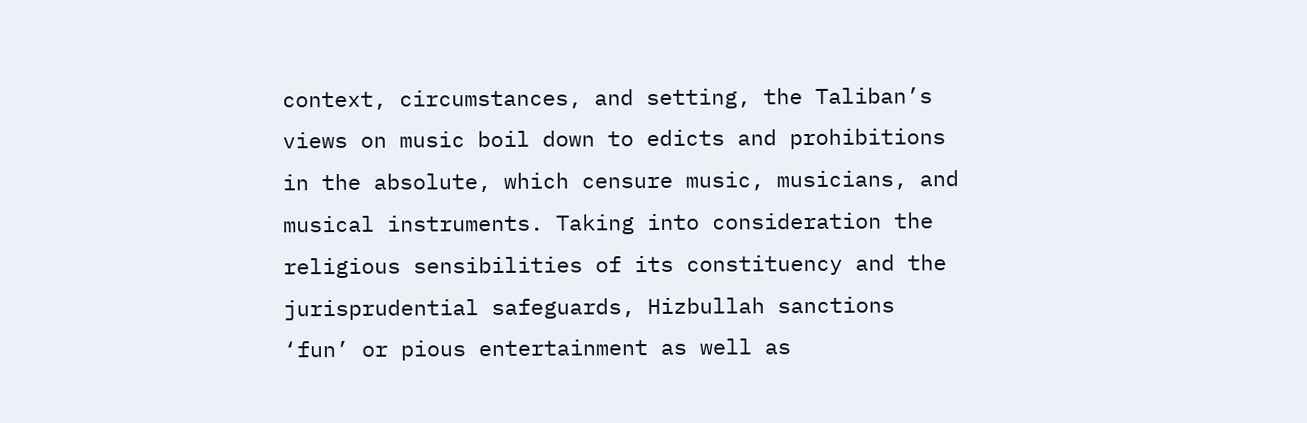context, circumstances, and setting, the Taliban’s views on music boil down to edicts and prohibitions in the absolute, which censure music, musicians, and musical instruments. Taking into consideration the religious sensibilities of its constituency and the jurisprudential safeguards, Hizbullah sanctions ‘fun’ or pious entertainment as well as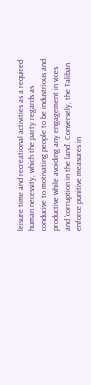leisure time and recreational activities as a required human necessity, which the party regards as conducive to motivating people to be industrious and productive while avoiding any engagement in vices and ‘corruption in the land’. Conversely, the Taliban enforce punitive measures in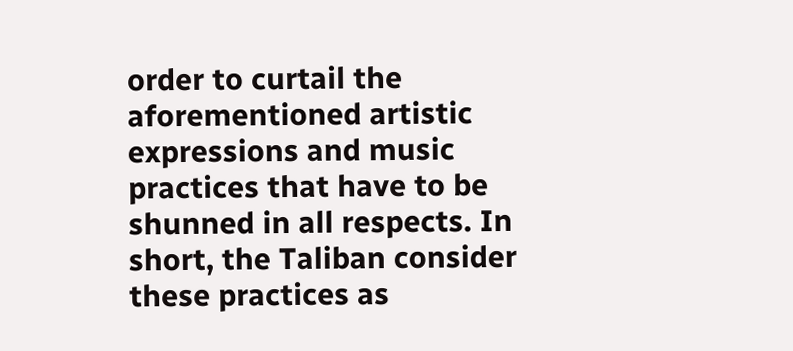order to curtail the aforementioned artistic expressions and music practices that have to be shunned in all respects. In short, the Taliban consider these practices as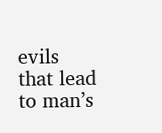evils that lead to man’s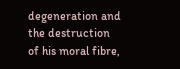degeneration and the destruction of his moral fibre,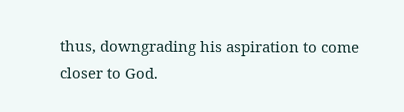thus, downgrading his aspiration to come closer to God.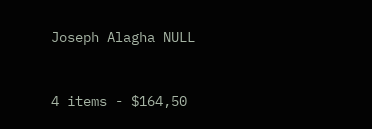Joseph Alagha NULL



4 items - $164,50